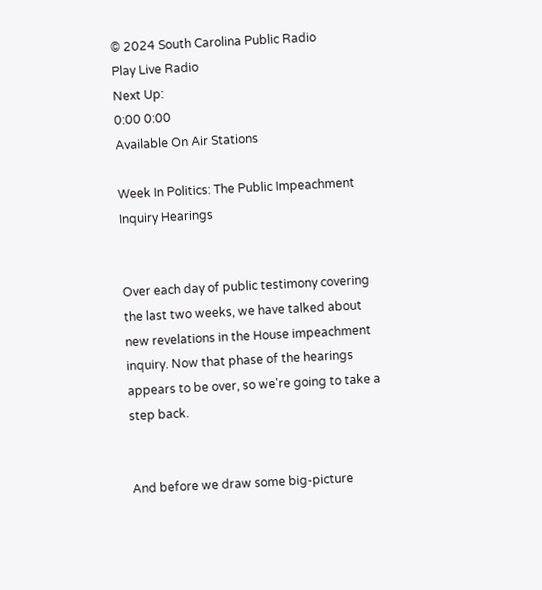© 2024 South Carolina Public Radio
Play Live Radio
Next Up:
0:00 0:00
Available On Air Stations

Week In Politics: The Public Impeachment Inquiry Hearings


Over each day of public testimony covering the last two weeks, we have talked about new revelations in the House impeachment inquiry. Now that phase of the hearings appears to be over, so we're going to take a step back.


And before we draw some big-picture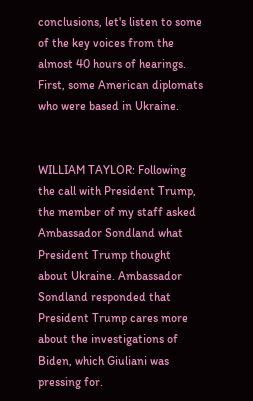conclusions, let's listen to some of the key voices from the almost 40 hours of hearings. First, some American diplomats who were based in Ukraine.


WILLIAM TAYLOR: Following the call with President Trump, the member of my staff asked Ambassador Sondland what President Trump thought about Ukraine. Ambassador Sondland responded that President Trump cares more about the investigations of Biden, which Giuliani was pressing for.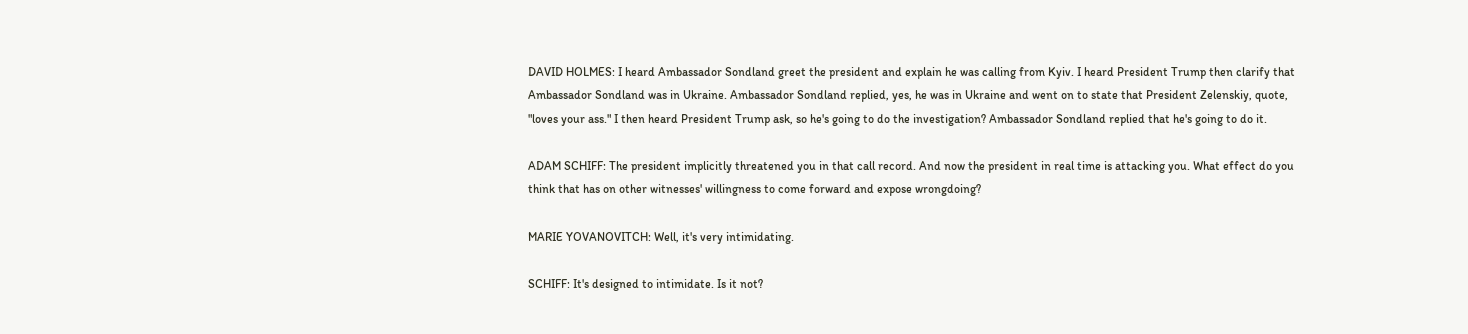DAVID HOLMES: I heard Ambassador Sondland greet the president and explain he was calling from Kyiv. I heard President Trump then clarify that Ambassador Sondland was in Ukraine. Ambassador Sondland replied, yes, he was in Ukraine and went on to state that President Zelenskiy, quote, "loves your ass." I then heard President Trump ask, so he's going to do the investigation? Ambassador Sondland replied that he's going to do it.

ADAM SCHIFF: The president implicitly threatened you in that call record. And now the president in real time is attacking you. What effect do you think that has on other witnesses' willingness to come forward and expose wrongdoing?

MARIE YOVANOVITCH: Well, it's very intimidating.

SCHIFF: It's designed to intimidate. Is it not?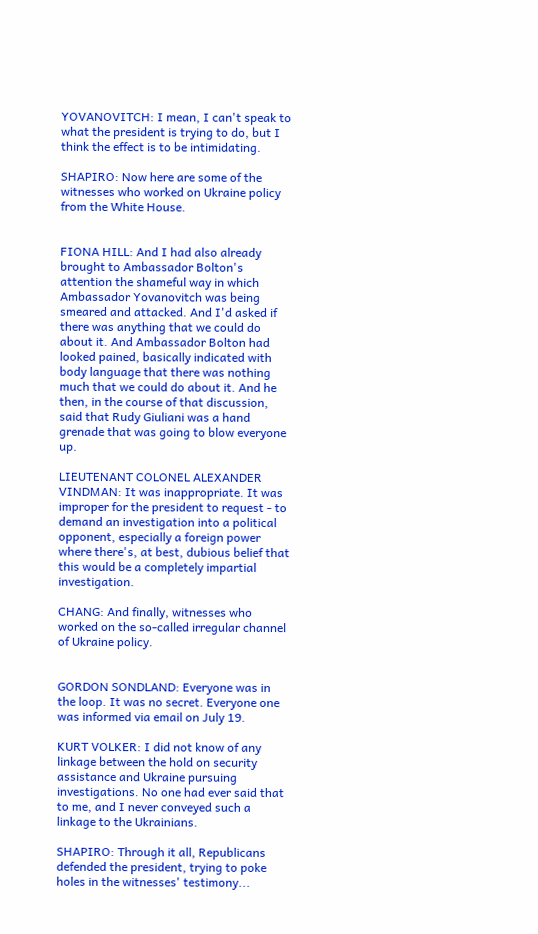YOVANOVITCH: I mean, I can't speak to what the president is trying to do, but I think the effect is to be intimidating.

SHAPIRO: Now here are some of the witnesses who worked on Ukraine policy from the White House.


FIONA HILL: And I had also already brought to Ambassador Bolton's attention the shameful way in which Ambassador Yovanovitch was being smeared and attacked. And I'd asked if there was anything that we could do about it. And Ambassador Bolton had looked pained, basically indicated with body language that there was nothing much that we could do about it. And he then, in the course of that discussion, said that Rudy Giuliani was a hand grenade that was going to blow everyone up.

LIEUTENANT COLONEL ALEXANDER VINDMAN: It was inappropriate. It was improper for the president to request - to demand an investigation into a political opponent, especially a foreign power where there's, at best, dubious belief that this would be a completely impartial investigation.

CHANG: And finally, witnesses who worked on the so-called irregular channel of Ukraine policy.


GORDON SONDLAND: Everyone was in the loop. It was no secret. Everyone one was informed via email on July 19.

KURT VOLKER: I did not know of any linkage between the hold on security assistance and Ukraine pursuing investigations. No one had ever said that to me, and I never conveyed such a linkage to the Ukrainians.

SHAPIRO: Through it all, Republicans defended the president, trying to poke holes in the witnesses' testimony...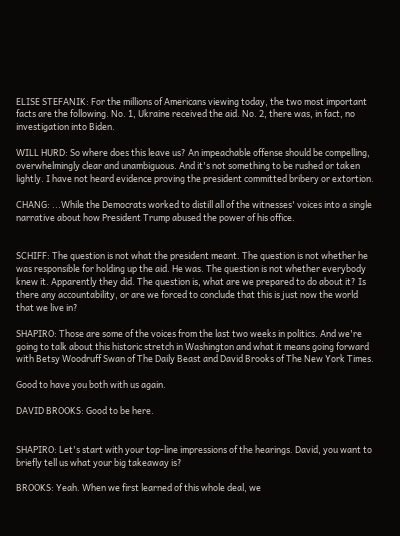ELISE STEFANIK: For the millions of Americans viewing today, the two most important facts are the following. No. 1, Ukraine received the aid. No. 2, there was, in fact, no investigation into Biden.

WILL HURD: So where does this leave us? An impeachable offense should be compelling, overwhelmingly clear and unambiguous. And it's not something to be rushed or taken lightly. I have not heard evidence proving the president committed bribery or extortion.

CHANG: ...While the Democrats worked to distill all of the witnesses' voices into a single narrative about how President Trump abused the power of his office.


SCHIFF: The question is not what the president meant. The question is not whether he was responsible for holding up the aid. He was. The question is not whether everybody knew it. Apparently they did. The question is, what are we prepared to do about it? Is there any accountability, or are we forced to conclude that this is just now the world that we live in?

SHAPIRO: Those are some of the voices from the last two weeks in politics. And we're going to talk about this historic stretch in Washington and what it means going forward with Betsy Woodruff Swan of The Daily Beast and David Brooks of The New York Times.

Good to have you both with us again.

DAVID BROOKS: Good to be here.


SHAPIRO: Let's start with your top-line impressions of the hearings. David, you want to briefly tell us what your big takeaway is?

BROOKS: Yeah. When we first learned of this whole deal, we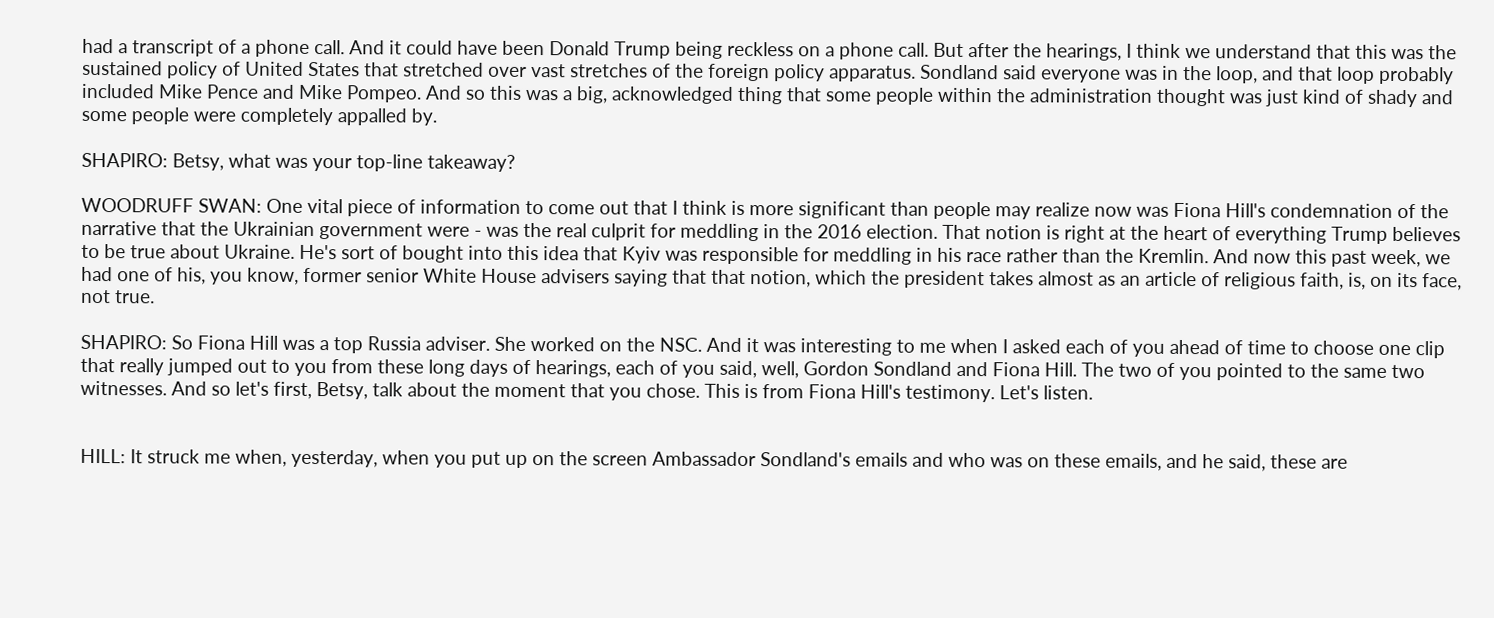had a transcript of a phone call. And it could have been Donald Trump being reckless on a phone call. But after the hearings, I think we understand that this was the sustained policy of United States that stretched over vast stretches of the foreign policy apparatus. Sondland said everyone was in the loop, and that loop probably included Mike Pence and Mike Pompeo. And so this was a big, acknowledged thing that some people within the administration thought was just kind of shady and some people were completely appalled by.

SHAPIRO: Betsy, what was your top-line takeaway?

WOODRUFF SWAN: One vital piece of information to come out that I think is more significant than people may realize now was Fiona Hill's condemnation of the narrative that the Ukrainian government were - was the real culprit for meddling in the 2016 election. That notion is right at the heart of everything Trump believes to be true about Ukraine. He's sort of bought into this idea that Kyiv was responsible for meddling in his race rather than the Kremlin. And now this past week, we had one of his, you know, former senior White House advisers saying that that notion, which the president takes almost as an article of religious faith, is, on its face, not true.

SHAPIRO: So Fiona Hill was a top Russia adviser. She worked on the NSC. And it was interesting to me when I asked each of you ahead of time to choose one clip that really jumped out to you from these long days of hearings, each of you said, well, Gordon Sondland and Fiona Hill. The two of you pointed to the same two witnesses. And so let's first, Betsy, talk about the moment that you chose. This is from Fiona Hill's testimony. Let's listen.


HILL: It struck me when, yesterday, when you put up on the screen Ambassador Sondland's emails and who was on these emails, and he said, these are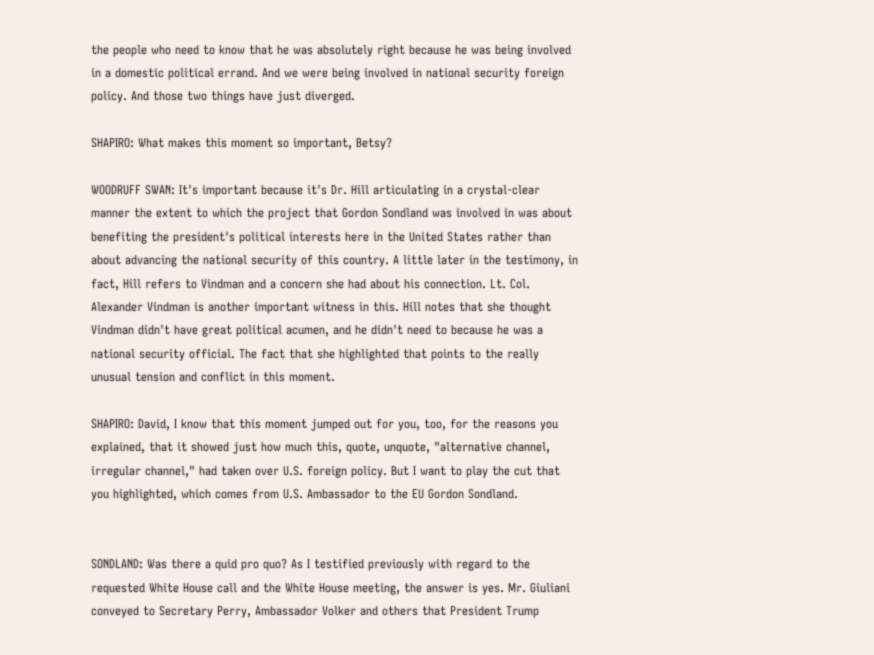the people who need to know that he was absolutely right because he was being involved in a domestic political errand. And we were being involved in national security foreign policy. And those two things have just diverged.

SHAPIRO: What makes this moment so important, Betsy?

WOODRUFF SWAN: It's important because it's Dr. Hill articulating in a crystal-clear manner the extent to which the project that Gordon Sondland was involved in was about benefiting the president's political interests here in the United States rather than about advancing the national security of this country. A little later in the testimony, in fact, Hill refers to Vindman and a concern she had about his connection. Lt. Col. Alexander Vindman is another important witness in this. Hill notes that she thought Vindman didn't have great political acumen, and he didn't need to because he was a national security official. The fact that she highlighted that points to the really unusual tension and conflict in this moment.

SHAPIRO: David, I know that this moment jumped out for you, too, for the reasons you explained, that it showed just how much this, quote, unquote, "alternative channel, irregular channel," had taken over U.S. foreign policy. But I want to play the cut that you highlighted, which comes from U.S. Ambassador to the EU Gordon Sondland.


SONDLAND: Was there a quid pro quo? As I testified previously with regard to the requested White House call and the White House meeting, the answer is yes. Mr. Giuliani conveyed to Secretary Perry, Ambassador Volker and others that President Trump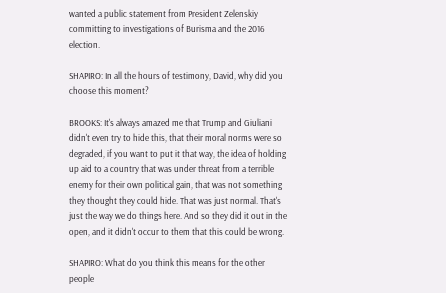wanted a public statement from President Zelenskiy committing to investigations of Burisma and the 2016 election.

SHAPIRO: In all the hours of testimony, David, why did you choose this moment?

BROOKS: It's always amazed me that Trump and Giuliani didn't even try to hide this, that their moral norms were so degraded, if you want to put it that way, the idea of holding up aid to a country that was under threat from a terrible enemy for their own political gain, that was not something they thought they could hide. That was just normal. That's just the way we do things here. And so they did it out in the open, and it didn't occur to them that this could be wrong.

SHAPIRO: What do you think this means for the other people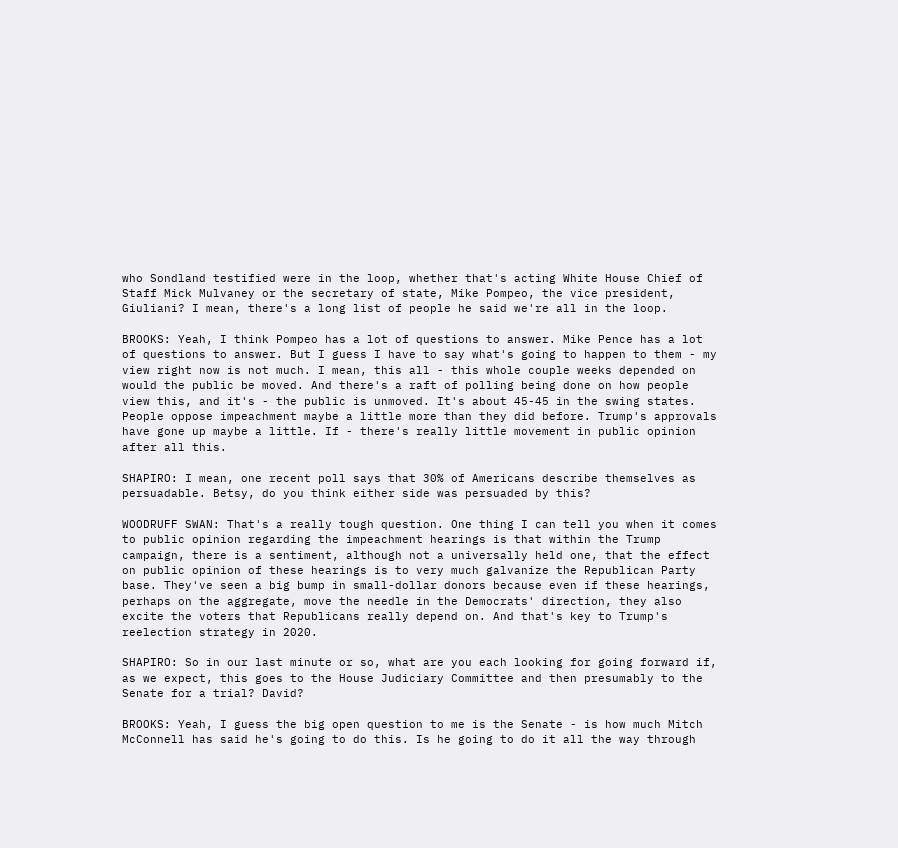who Sondland testified were in the loop, whether that's acting White House Chief of Staff Mick Mulvaney or the secretary of state, Mike Pompeo, the vice president, Giuliani? I mean, there's a long list of people he said we're all in the loop.

BROOKS: Yeah, I think Pompeo has a lot of questions to answer. Mike Pence has a lot of questions to answer. But I guess I have to say what's going to happen to them - my view right now is not much. I mean, this all - this whole couple weeks depended on would the public be moved. And there's a raft of polling being done on how people view this, and it's - the public is unmoved. It's about 45-45 in the swing states. People oppose impeachment maybe a little more than they did before. Trump's approvals have gone up maybe a little. If - there's really little movement in public opinion after all this.

SHAPIRO: I mean, one recent poll says that 30% of Americans describe themselves as persuadable. Betsy, do you think either side was persuaded by this?

WOODRUFF SWAN: That's a really tough question. One thing I can tell you when it comes to public opinion regarding the impeachment hearings is that within the Trump campaign, there is a sentiment, although not a universally held one, that the effect on public opinion of these hearings is to very much galvanize the Republican Party base. They've seen a big bump in small-dollar donors because even if these hearings, perhaps on the aggregate, move the needle in the Democrats' direction, they also excite the voters that Republicans really depend on. And that's key to Trump's reelection strategy in 2020.

SHAPIRO: So in our last minute or so, what are you each looking for going forward if, as we expect, this goes to the House Judiciary Committee and then presumably to the Senate for a trial? David?

BROOKS: Yeah, I guess the big open question to me is the Senate - is how much Mitch McConnell has said he's going to do this. Is he going to do it all the way through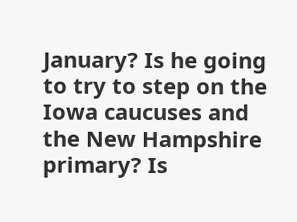January? Is he going to try to step on the Iowa caucuses and the New Hampshire primary? Is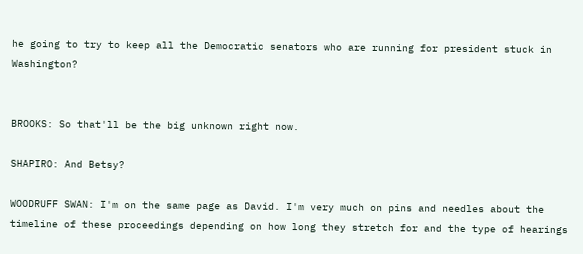he going to try to keep all the Democratic senators who are running for president stuck in Washington?


BROOKS: So that'll be the big unknown right now.

SHAPIRO: And Betsy?

WOODRUFF SWAN: I'm on the same page as David. I'm very much on pins and needles about the timeline of these proceedings depending on how long they stretch for and the type of hearings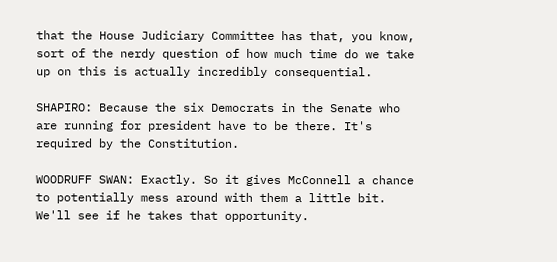that the House Judiciary Committee has that, you know, sort of the nerdy question of how much time do we take up on this is actually incredibly consequential.

SHAPIRO: Because the six Democrats in the Senate who are running for president have to be there. It's required by the Constitution.

WOODRUFF SWAN: Exactly. So it gives McConnell a chance to potentially mess around with them a little bit. We'll see if he takes that opportunity.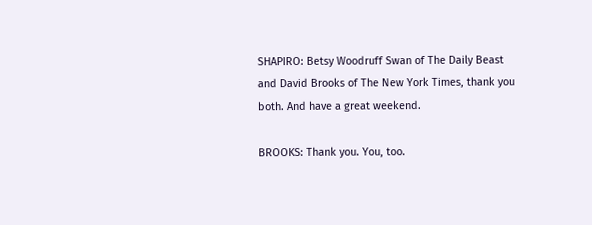SHAPIRO: Betsy Woodruff Swan of The Daily Beast and David Brooks of The New York Times, thank you both. And have a great weekend.

BROOKS: Thank you. You, too.